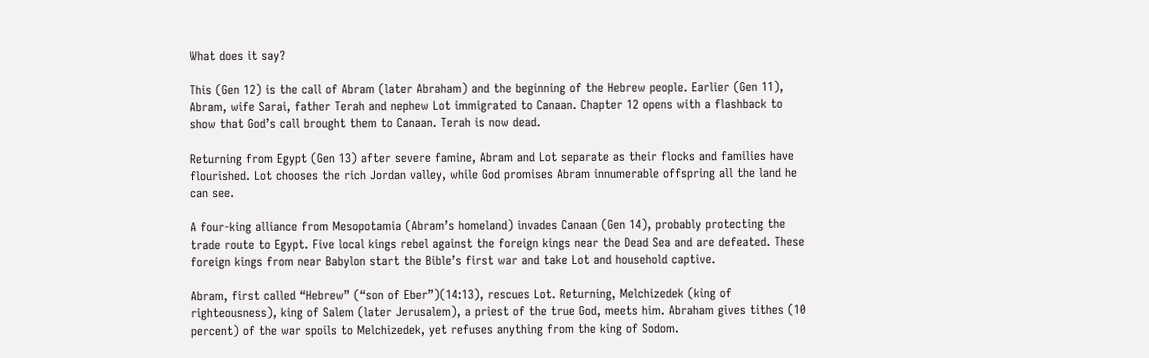What does it say?

This (Gen 12) is the call of Abram (later Abraham) and the beginning of the Hebrew people. Earlier (Gen 11), Abram, wife Sarai, father Terah and nephew Lot immigrated to Canaan. Chapter 12 opens with a flashback to show that God’s call brought them to Canaan. Terah is now dead.

Returning from Egypt (Gen 13) after severe famine, Abram and Lot separate as their flocks and families have flourished. Lot chooses the rich Jordan valley, while God promises Abram innumerable offspring all the land he can see.

A four-king alliance from Mesopotamia (Abram’s homeland) invades Canaan (Gen 14), probably protecting the trade route to Egypt. Five local kings rebel against the foreign kings near the Dead Sea and are defeated. These foreign kings from near Babylon start the Bible’s first war and take Lot and household captive.

Abram, first called “Hebrew” (“son of Eber”)(14:13), rescues Lot. Returning, Melchizedek (king of righteousness), king of Salem (later Jerusalem), a priest of the true God, meets him. Abraham gives tithes (10 percent) of the war spoils to Melchizedek, yet refuses anything from the king of Sodom.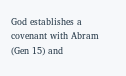God establishes a covenant with Abram (Gen 15) and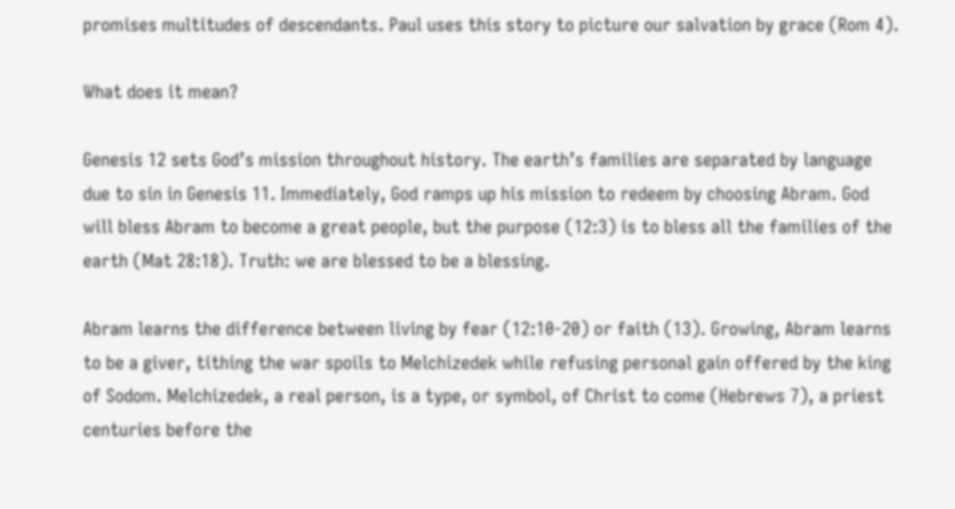promises multitudes of descendants. Paul uses this story to picture our salvation by grace (Rom 4).

What does it mean?

Genesis 12 sets God’s mission throughout history. The earth’s families are separated by language due to sin in Genesis 11. Immediately, God ramps up his mission to redeem by choosing Abram. God will bless Abram to become a great people, but the purpose (12:3) is to bless all the families of the earth (Mat 28:18). Truth: we are blessed to be a blessing.

Abram learns the difference between living by fear (12:10-20) or faith (13). Growing, Abram learns to be a giver, tithing the war spoils to Melchizedek while refusing personal gain offered by the king of Sodom. Melchizedek, a real person, is a type, or symbol, of Christ to come (Hebrews 7), a priest centuries before the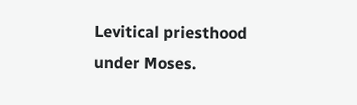Levitical priesthood under Moses.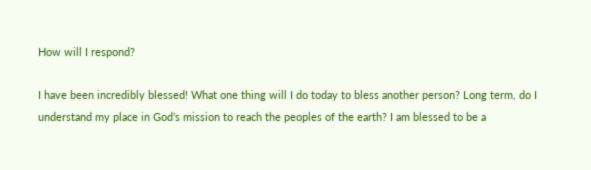How will I respond?

I have been incredibly blessed! What one thing will I do today to bless another person? Long term, do I understand my place in God’s mission to reach the peoples of the earth? I am blessed to be a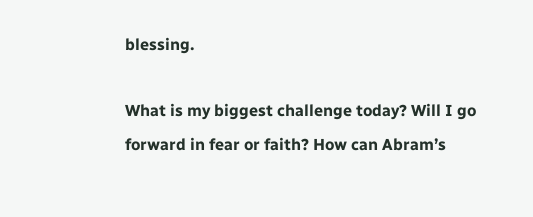blessing.

What is my biggest challenge today? Will I go forward in fear or faith? How can Abram’s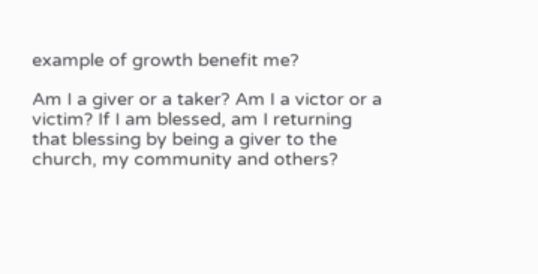example of growth benefit me?

Am I a giver or a taker? Am I a victor or a victim? If I am blessed, am I returning that blessing by being a giver to the church, my community and others?